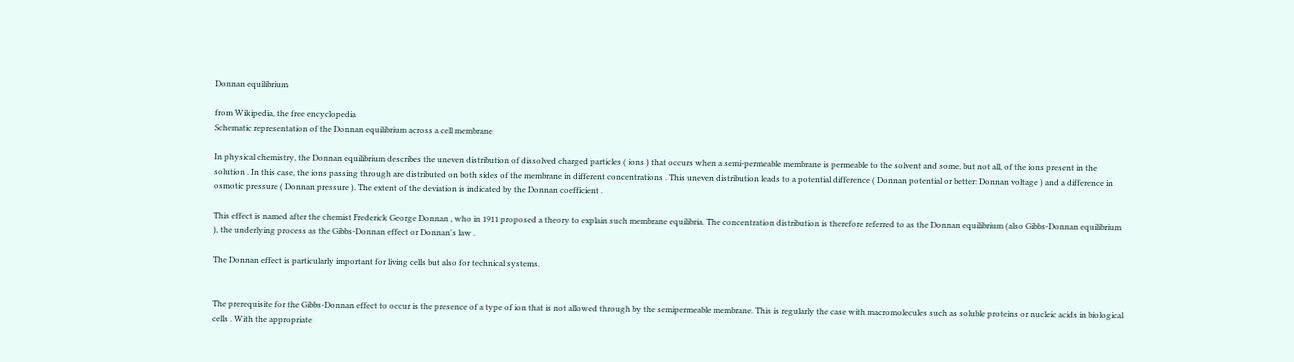Donnan equilibrium

from Wikipedia, the free encyclopedia
Schematic representation of the Donnan equilibrium across a cell membrane

In physical chemistry, the Donnan equilibrium describes the uneven distribution of dissolved charged particles ( ions ) that occurs when a semi-permeable membrane is permeable to the solvent and some, but not all, of the ions present in the solution . In this case, the ions passing through are distributed on both sides of the membrane in different concentrations . This uneven distribution leads to a potential difference ( Donnan potential or better: Donnan voltage ) and a difference in osmotic pressure ( Donnan pressure ). The extent of the deviation is indicated by the Donnan coefficient .

This effect is named after the chemist Frederick George Donnan , who in 1911 proposed a theory to explain such membrane equilibria. The concentration distribution is therefore referred to as the Donnan equilibrium (also Gibbs-Donnan equilibrium ), the underlying process as the Gibbs-Donnan effect or Donnan's law .

The Donnan effect is particularly important for living cells but also for technical systems.


The prerequisite for the Gibbs-Donnan effect to occur is the presence of a type of ion that is not allowed through by the semipermeable membrane. This is regularly the case with macromolecules such as soluble proteins or nucleic acids in biological cells . With the appropriate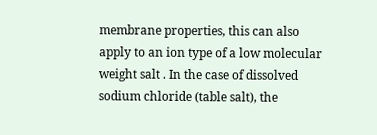membrane properties, this can also apply to an ion type of a low molecular weight salt . In the case of dissolved sodium chloride (table salt), the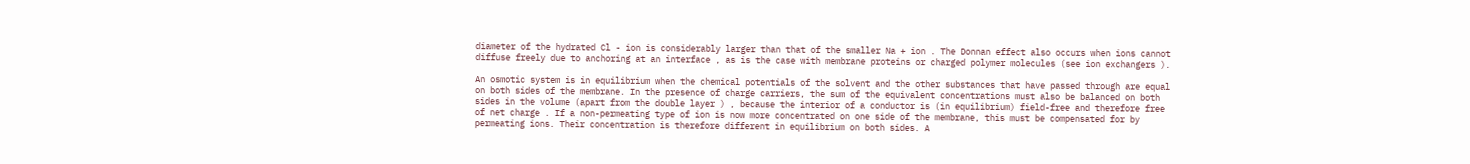diameter of the hydrated Cl - ion is considerably larger than that of the smaller Na + ion . The Donnan effect also occurs when ions cannot diffuse freely due to anchoring at an interface , as is the case with membrane proteins or charged polymer molecules (see ion exchangers ).

An osmotic system is in equilibrium when the chemical potentials of the solvent and the other substances that have passed through are equal on both sides of the membrane. In the presence of charge carriers, the sum of the equivalent concentrations must also be balanced on both sides in the volume (apart from the double layer ) , because the interior of a conductor is (in equilibrium) field-free and therefore free of net charge . If a non-permeating type of ion is now more concentrated on one side of the membrane, this must be compensated for by permeating ions. Their concentration is therefore different in equilibrium on both sides. A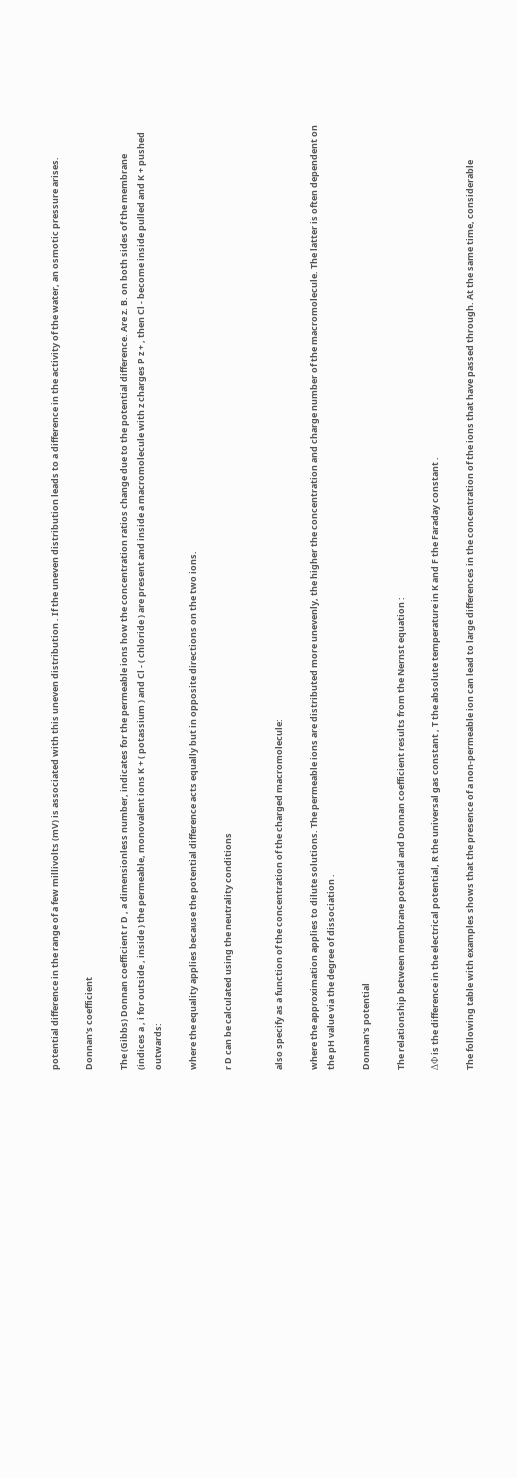potential difference in the range of a few millivolts (mV) is associated with this uneven distribution . If the uneven distribution leads to a difference in the activity of the water, an osmotic pressure arises.

Donnan's coefficient

The (Gibbs) Donnan coefficient r D , a dimensionless number, indicates for the permeable ions how the concentration ratios change due to the potential difference. Are z. B. on both sides of the membrane (indices a , i for outside , inside ) the permeable, monovalent ions K + ( potassium ) and Cl - ( chloride ) are present and inside a macromolecule with z charges P z + , then Cl - become inside pulled and K + pushed outwards:

where the equality applies because the potential difference acts equally but in opposite directions on the two ions.

r D can be calculated using the neutrality conditions


also specify as a function of the concentration of the charged macromolecule:

where the approximation applies to dilute solutions. The permeable ions are distributed more unevenly, the higher the concentration and charge number of the macromolecule. The latter is often dependent on the pH value via the degree of dissociation .

Donnan's potential

The relationship between membrane potential and Donnan coefficient results from the Nernst equation :

ΔΦ is the difference in the electrical potential, R the universal gas constant , T the absolute temperature in K and F the Faraday constant .

The following table with examples shows that the presence of a non-permeable ion can lead to large differences in the concentration of the ions that have passed through. At the same time, considerable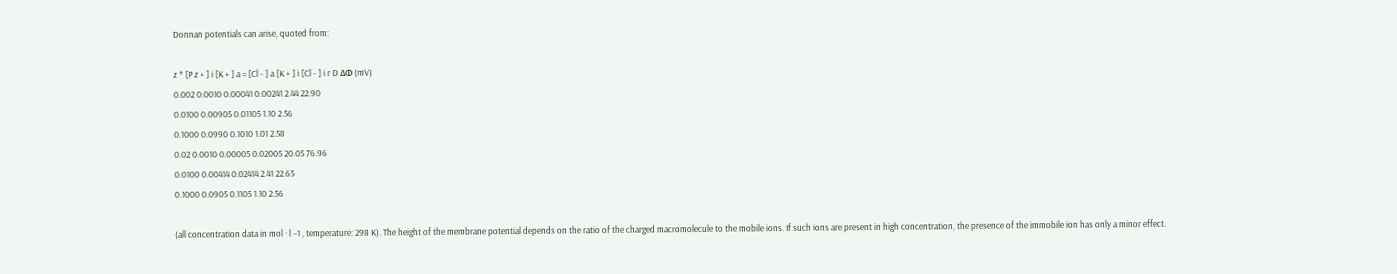Donnan potentials can arise, quoted from:

z * [P z + ] i [K + ] a = [Cl - ] a [K + ] i [Cl - ] i r D ΔΦ (mV)
0.002 0.0010 0.00041 0.00241 2.44 22.90
0.0100 0.00905 0.01105 1.10 2.56
0.1000 0.0990 0.1010 1.01 2.58
0.02 0.0010 0.00005 0.02005 20.05 76.96
0.0100 0.00414 0.02414 2.41 22.65
0.1000 0.0905 0.1105 1.10 2.56

(all concentration data in mol · l −1 , temperature: 298 K). The height of the membrane potential depends on the ratio of the charged macromolecule to the mobile ions. If such ions are present in high concentration, the presence of the immobile ion has only a minor effect.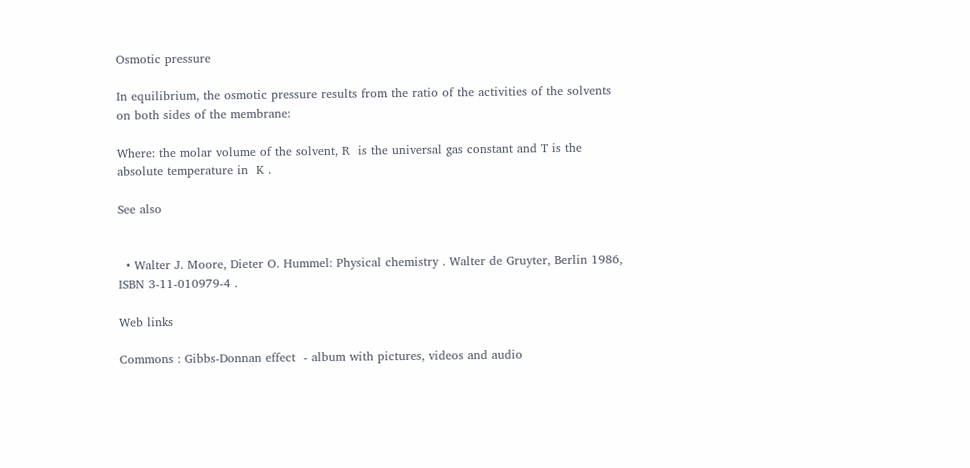Osmotic pressure

In equilibrium, the osmotic pressure results from the ratio of the activities of the solvents on both sides of the membrane:

Where: the molar volume of the solvent, R  is the universal gas constant and T is the absolute temperature in  K .

See also


  • Walter J. Moore, Dieter O. Hummel: Physical chemistry . Walter de Gruyter, Berlin 1986, ISBN 3-11-010979-4 .

Web links

Commons : Gibbs-Donnan effect  - album with pictures, videos and audio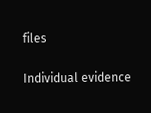files

Individual evidence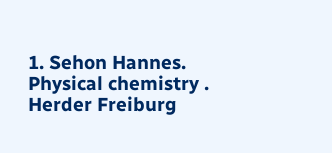1. Sehon Hannes. Physical chemistry . Herder Freiburg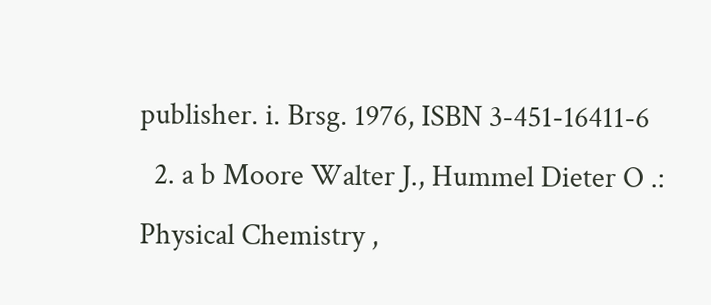publisher. i. Brsg. 1976, ISBN 3-451-16411-6
  2. a b Moore Walter J., Hummel Dieter O .: Physical Chemistry ,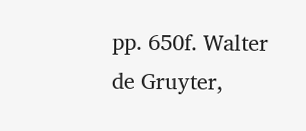pp. 650f. Walter de Gruyter,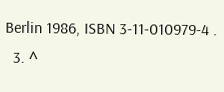Berlin 1986, ISBN 3-11-010979-4 .
  3. ^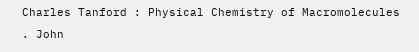Charles Tanford : Physical Chemistry of Macromolecules . John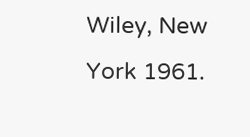Wiley, New York 1961.